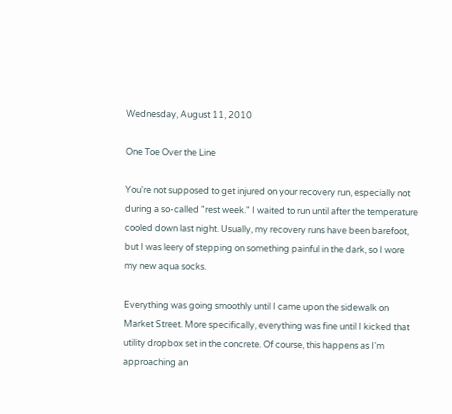Wednesday, August 11, 2010

One Toe Over the Line

You're not supposed to get injured on your recovery run, especially not during a so-called "rest week." I waited to run until after the temperature cooled down last night. Usually, my recovery runs have been barefoot, but I was leery of stepping on something painful in the dark, so I wore my new aqua socks.

Everything was going smoothly until I came upon the sidewalk on Market Street. More specifically, everything was fine until I kicked that utility dropbox set in the concrete. Of course, this happens as I'm approaching an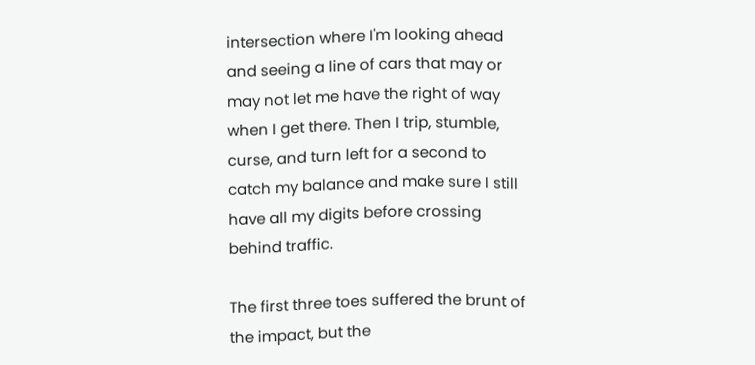intersection where I'm looking ahead and seeing a line of cars that may or may not let me have the right of way when I get there. Then I trip, stumble, curse, and turn left for a second to catch my balance and make sure I still have all my digits before crossing behind traffic.

The first three toes suffered the brunt of the impact, but the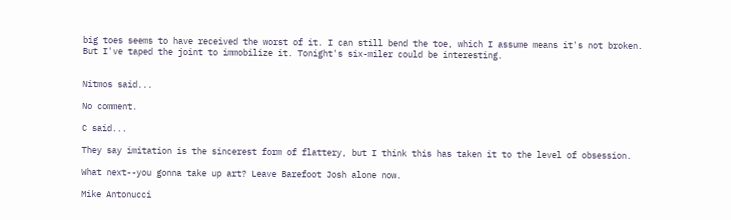big toes seems to have received the worst of it. I can still bend the toe, which I assume means it's not broken. But I've taped the joint to immobilize it. Tonight's six-miler could be interesting.


Nitmos said...

No comment.

C said...

They say imitation is the sincerest form of flattery, but I think this has taken it to the level of obsession.

What next--you gonna take up art? Leave Barefoot Josh alone now.

Mike Antonucci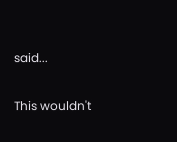said...

This wouldn't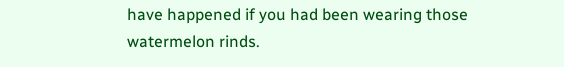have happened if you had been wearing those watermelon rinds.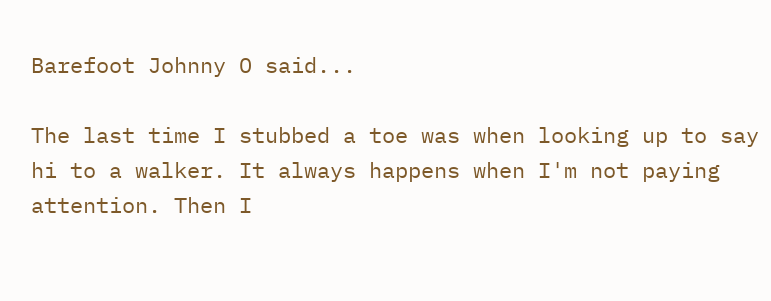Barefoot Johnny O said...

The last time I stubbed a toe was when looking up to say hi to a walker. It always happens when I'm not paying attention. Then I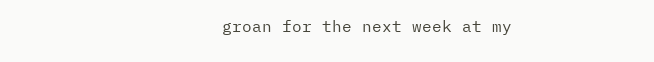groan for the next week at my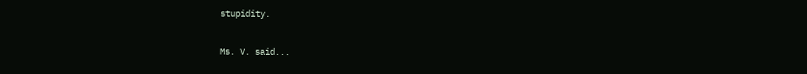stupidity.

Ms. V. said...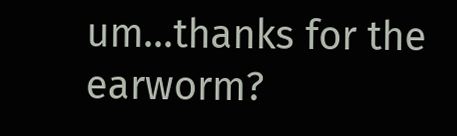um...thanks for the earworm?